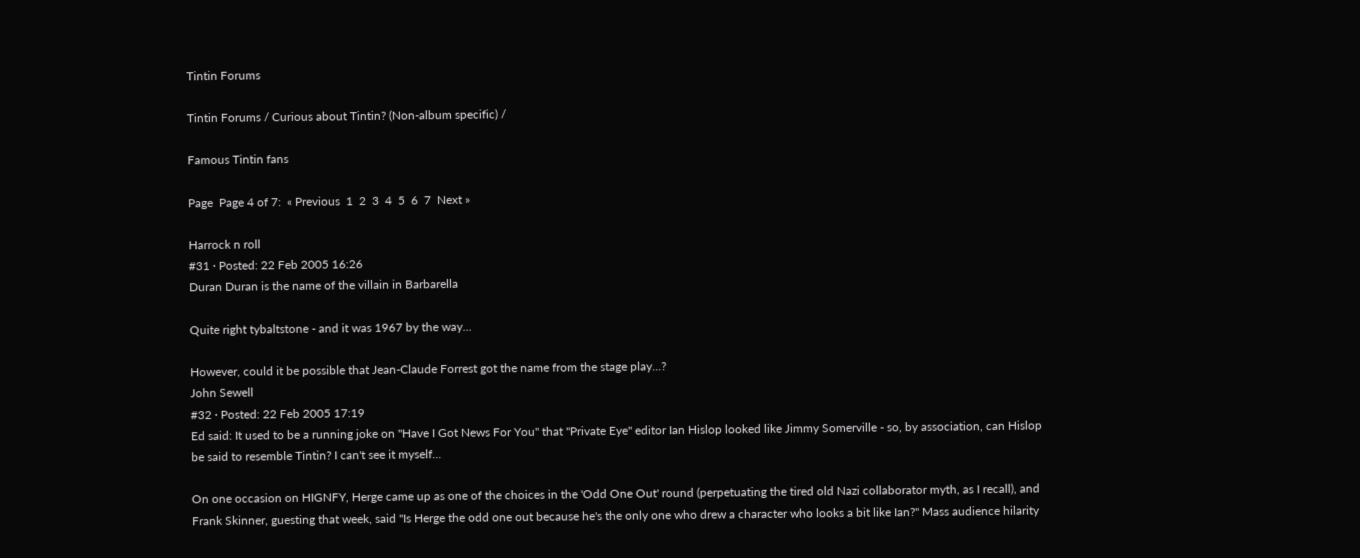Tintin Forums

Tintin Forums / Curious about Tintin? (Non-album specific) /

Famous Tintin fans

Page  Page 4 of 7:  « Previous  1  2  3  4  5  6  7  Next »

Harrock n roll
#31 · Posted: 22 Feb 2005 16:26
Duran Duran is the name of the villain in Barbarella

Quite right tybaltstone - and it was 1967 by the way...

However, could it be possible that Jean-Claude Forrest got the name from the stage play...?
John Sewell
#32 · Posted: 22 Feb 2005 17:19
Ed said: It used to be a running joke on "Have I Got News For You" that "Private Eye" editor Ian Hislop looked like Jimmy Somerville - so, by association, can Hislop be said to resemble Tintin? I can't see it myself...

On one occasion on HIGNFY, Herge came up as one of the choices in the 'Odd One Out' round (perpetuating the tired old Nazi collaborator myth, as I recall), and Frank Skinner, guesting that week, said "Is Herge the odd one out because he's the only one who drew a character who looks a bit like Ian?" Mass audience hilarity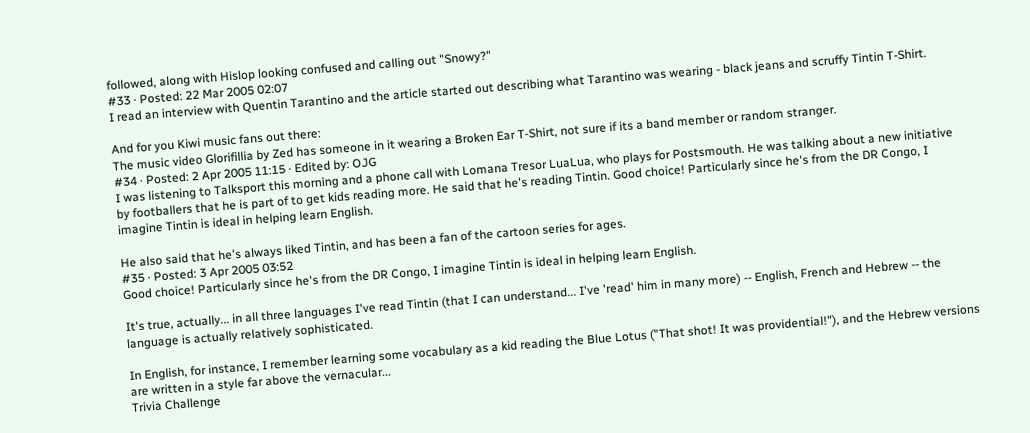followed, along with Hislop looking confused and calling out "Snowy?"
#33 · Posted: 22 Mar 2005 02:07
I read an interview with Quentin Tarantino and the article started out describing what Tarantino was wearing - black jeans and scruffy Tintin T-Shirt.

And for you Kiwi music fans out there:
The music video Glorifillia by Zed has someone in it wearing a Broken Ear T-Shirt, not sure if its a band member or random stranger.
#34 · Posted: 2 Apr 2005 11:15 · Edited by: OJG
I was listening to Talksport this morning and a phone call with Lomana Tresor LuaLua, who plays for Postsmouth. He was talking about a new initiative by footballers that he is part of to get kids reading more. He said that he's reading Tintin. Good choice! Particularly since he's from the DR Congo, I imagine Tintin is ideal in helping learn English.

He also said that he's always liked Tintin, and has been a fan of the cartoon series for ages.
#35 · Posted: 3 Apr 2005 03:52
Good choice! Particularly since he's from the DR Congo, I imagine Tintin is ideal in helping learn English.

It's true, actually... in all three languages I've read Tintin (that I can understand... I've 'read' him in many more) -- English, French and Hebrew -- the language is actually relatively sophisticated.

In English, for instance, I remember learning some vocabulary as a kid reading the Blue Lotus ("That shot! It was providential!"), and the Hebrew versions are written in a style far above the vernacular...
Trivia Challenge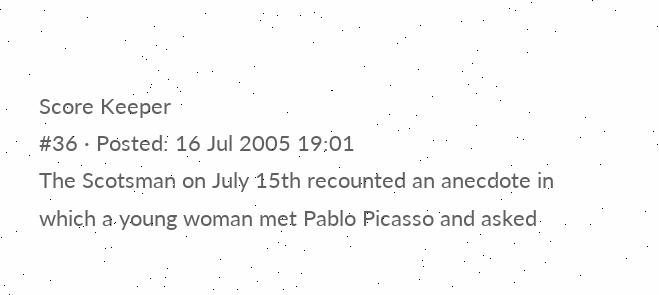Score Keeper
#36 · Posted: 16 Jul 2005 19:01
The Scotsman on July 15th recounted an anecdote in which a young woman met Pablo Picasso and asked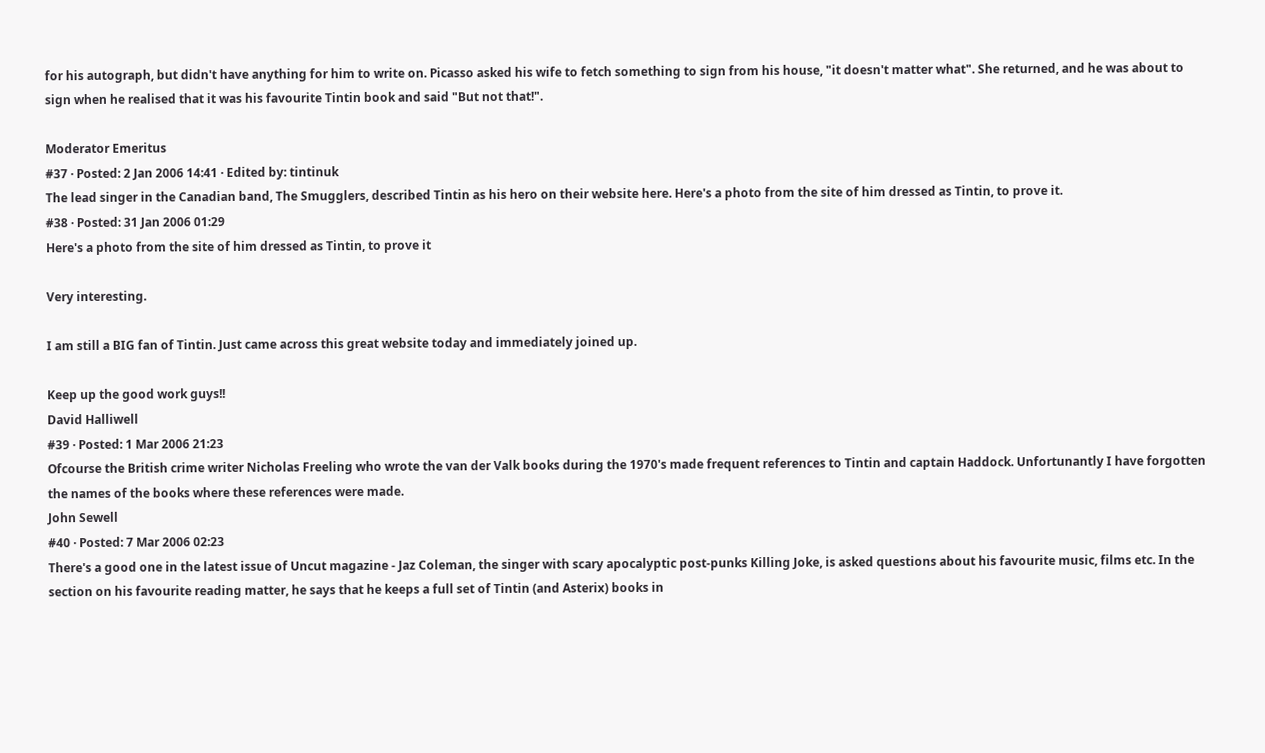for his autograph, but didn't have anything for him to write on. Picasso asked his wife to fetch something to sign from his house, "it doesn't matter what". She returned, and he was about to sign when he realised that it was his favourite Tintin book and said "But not that!".

Moderator Emeritus
#37 · Posted: 2 Jan 2006 14:41 · Edited by: tintinuk
The lead singer in the Canadian band, The Smugglers, described Tintin as his hero on their website here. Here's a photo from the site of him dressed as Tintin, to prove it.
#38 · Posted: 31 Jan 2006 01:29
Here's a photo from the site of him dressed as Tintin, to prove it

Very interesting.

I am still a BIG fan of Tintin. Just came across this great website today and immediately joined up.

Keep up the good work guys!!
David Halliwell
#39 · Posted: 1 Mar 2006 21:23
Ofcourse the British crime writer Nicholas Freeling who wrote the van der Valk books during the 1970's made frequent references to Tintin and captain Haddock. Unfortunantly I have forgotten the names of the books where these references were made.
John Sewell
#40 · Posted: 7 Mar 2006 02:23
There's a good one in the latest issue of Uncut magazine - Jaz Coleman, the singer with scary apocalyptic post-punks Killing Joke, is asked questions about his favourite music, films etc. In the section on his favourite reading matter, he says that he keeps a full set of Tintin (and Asterix) books in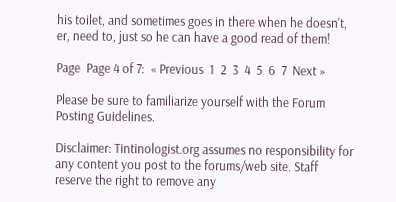his toilet, and sometimes goes in there when he doesn't, er, need to, just so he can have a good read of them!

Page  Page 4 of 7:  « Previous  1  2  3  4  5  6  7  Next »

Please be sure to familiarize yourself with the Forum Posting Guidelines.

Disclaimer: Tintinologist.org assumes no responsibility for any content you post to the forums/web site. Staff reserve the right to remove any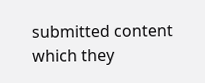submitted content which they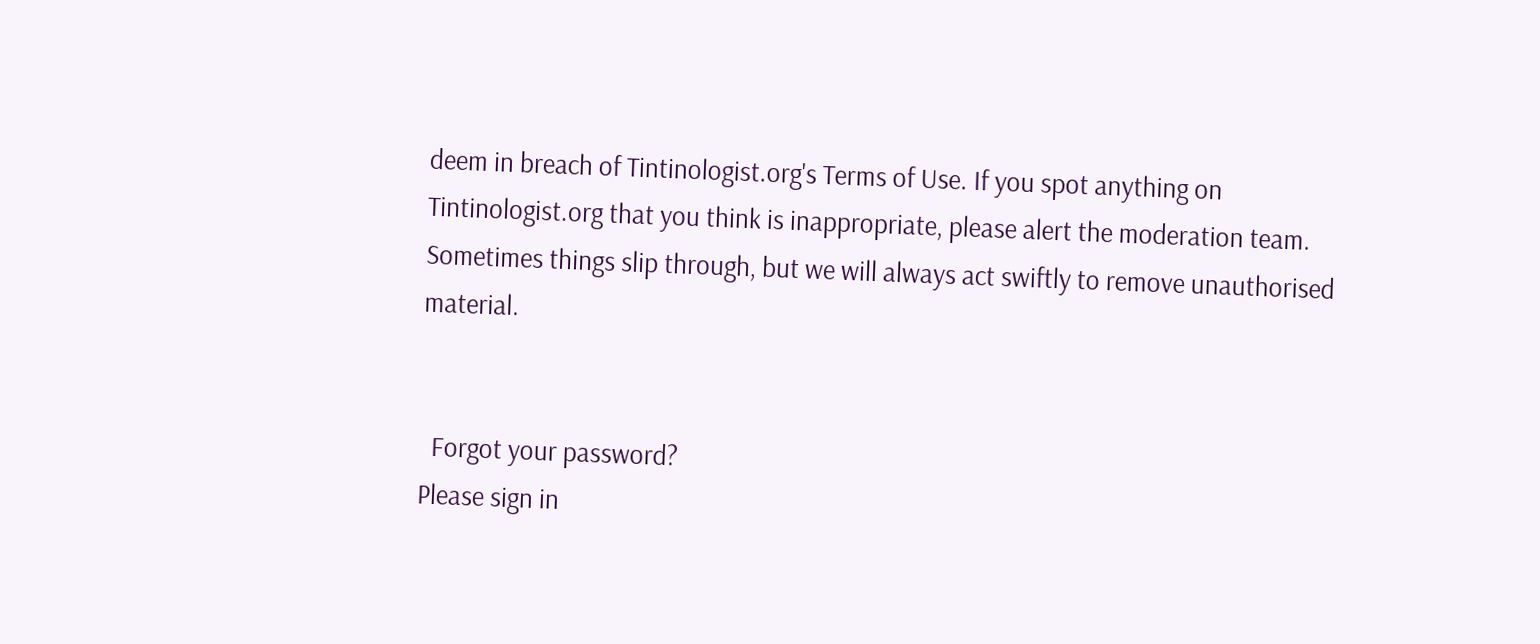deem in breach of Tintinologist.org's Terms of Use. If you spot anything on Tintinologist.org that you think is inappropriate, please alert the moderation team. Sometimes things slip through, but we will always act swiftly to remove unauthorised material.


  Forgot your password?
Please sign in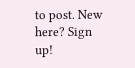to post. New here? Sign up!